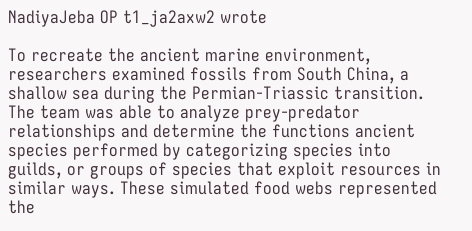NadiyaJeba OP t1_ja2axw2 wrote

To recreate the ancient marine environment, researchers examined fossils from South China, a shallow sea during the Permian-Triassic transition. The team was able to analyze prey-predator relationships and determine the functions ancient species performed by categorizing species into guilds, or groups of species that exploit resources in similar ways. These simulated food webs represented the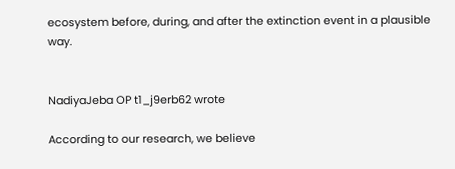ecosystem before, during, and after the extinction event in a plausible way.


NadiyaJeba OP t1_j9erb62 wrote

According to our research, we believe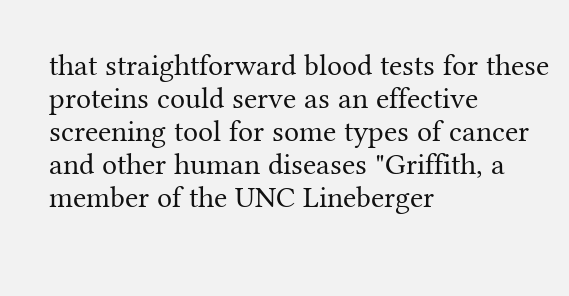that straightforward blood tests for these proteins could serve as an effective screening tool for some types of cancer and other human diseases "Griffith, a member of the UNC Lineberger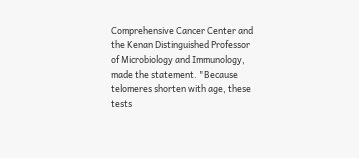Comprehensive Cancer Center and the Kenan Distinguished Professor of Microbiology and Immunology, made the statement. "Because telomeres shorten with age, these tests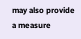may also provide a measure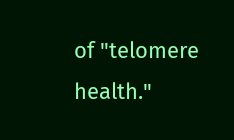of "telomere health."